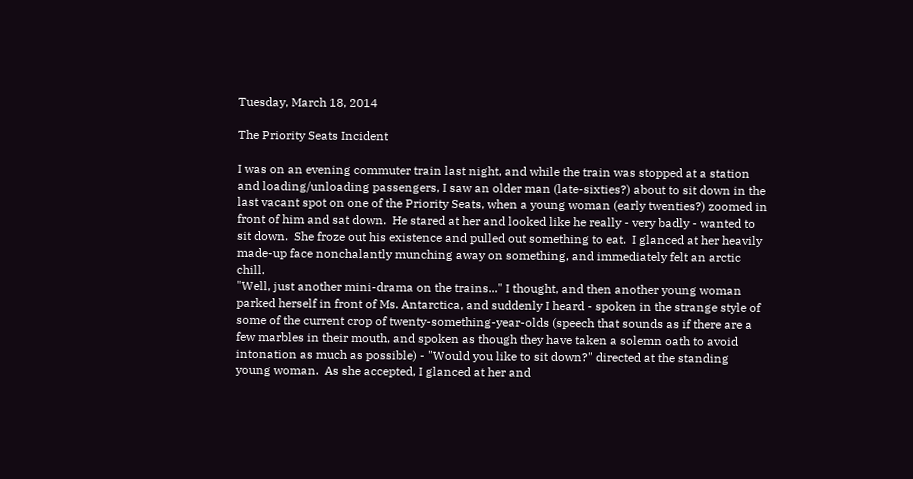Tuesday, March 18, 2014

The Priority Seats Incident

I was on an evening commuter train last night, and while the train was stopped at a station and loading/unloading passengers, I saw an older man (late-sixties?) about to sit down in the last vacant spot on one of the Priority Seats, when a young woman (early twenties?) zoomed in front of him and sat down.  He stared at her and looked like he really - very badly - wanted to sit down.  She froze out his existence and pulled out something to eat.  I glanced at her heavily made-up face nonchalantly munching away on something, and immediately felt an arctic chill.
"Well, just another mini-drama on the trains..." I thought, and then another young woman parked herself in front of Ms. Antarctica, and suddenly I heard - spoken in the strange style of some of the current crop of twenty-something-year-olds (speech that sounds as if there are a few marbles in their mouth, and spoken as though they have taken a solemn oath to avoid intonation as much as possible) - "Would you like to sit down?" directed at the standing young woman.  As she accepted, I glanced at her and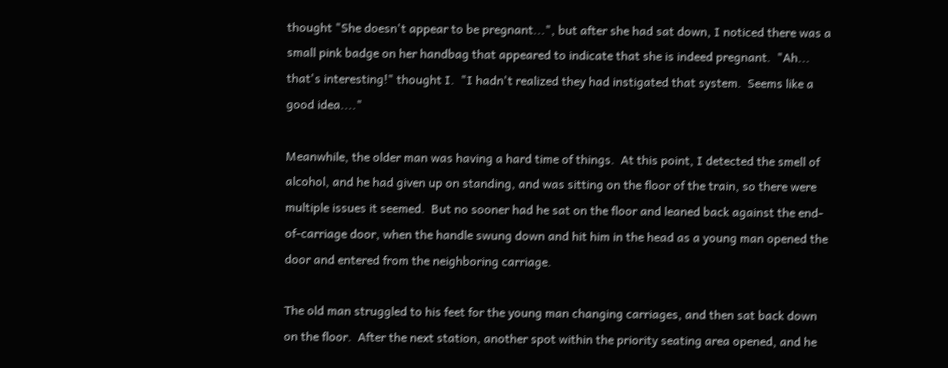thought "She doesn't appear to be pregnant...", but after she had sat down, I noticed there was a small pink badge on her handbag that appeared to indicate that she is indeed pregnant.  "Ah... that's interesting!" thought I.  "I hadn't realized they had instigated that system.  Seems like a good idea...."

Meanwhile, the older man was having a hard time of things.  At this point, I detected the smell of alcohol, and he had given up on standing, and was sitting on the floor of the train, so there were multiple issues it seemed.  But no sooner had he sat on the floor and leaned back against the end-of-carriage door, when the handle swung down and hit him in the head as a young man opened the door and entered from the neighboring carriage.

The old man struggled to his feet for the young man changing carriages, and then sat back down on the floor.  After the next station, another spot within the priority seating area opened, and he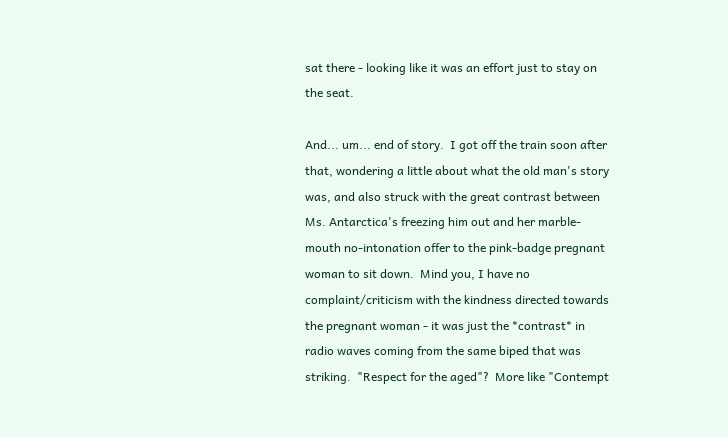sat there - looking like it was an effort just to stay on the seat.

And... um... end of story.  I got off the train soon after that, wondering a little about what the old man's story was, and also struck with the great contrast between Ms. Antarctica's freezing him out and her marble-mouth no-intonation offer to the pink-badge pregnant woman to sit down.  Mind you, I have no complaint/criticism with the kindness directed towards the pregnant woman - it was just the *contrast* in radio waves coming from the same biped that was striking.  "Respect for the aged"?  More like "Contempt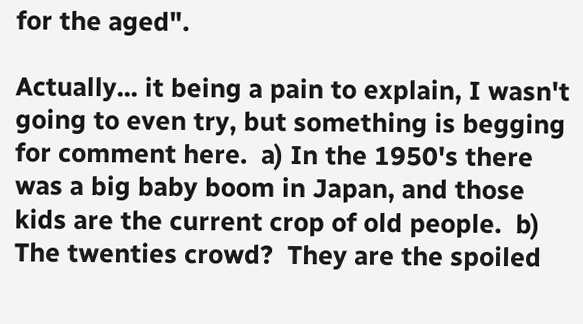for the aged".

Actually... it being a pain to explain, I wasn't going to even try, but something is begging for comment here.  a) In the 1950's there was a big baby boom in Japan, and those kids are the current crop of old people.  b) The twenties crowd?  They are the spoiled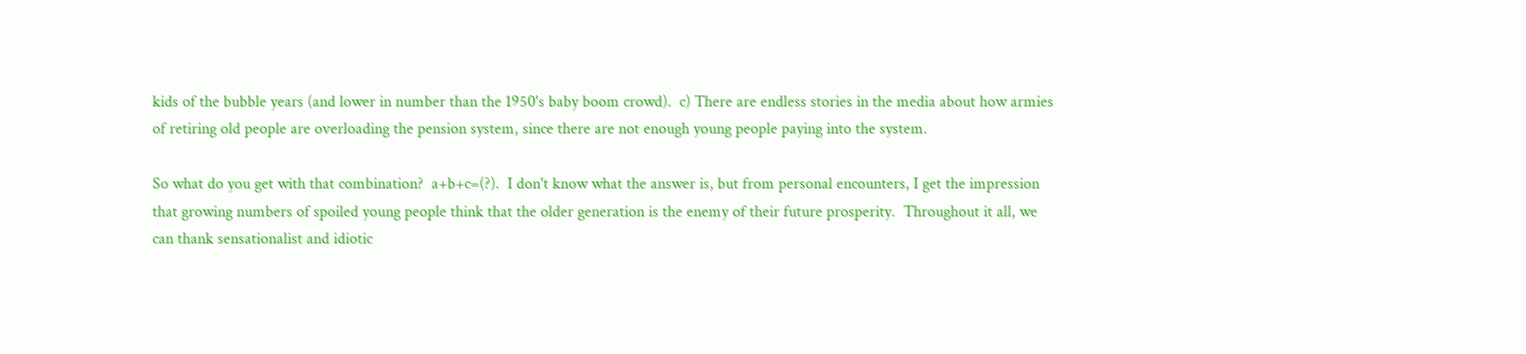kids of the bubble years (and lower in number than the 1950's baby boom crowd).  c) There are endless stories in the media about how armies of retiring old people are overloading the pension system, since there are not enough young people paying into the system.

So what do you get with that combination?  a+b+c=(?).  I don't know what the answer is, but from personal encounters, I get the impression that growing numbers of spoiled young people think that the older generation is the enemy of their future prosperity.  Throughout it all, we can thank sensationalist and idiotic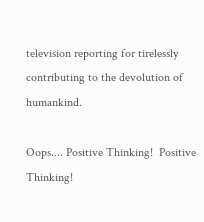television reporting for tirelessly contributing to the devolution of humankind.

Oops.... Positive Thinking!  Positive Thinking!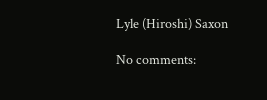Lyle (Hiroshi) Saxon

No comments: